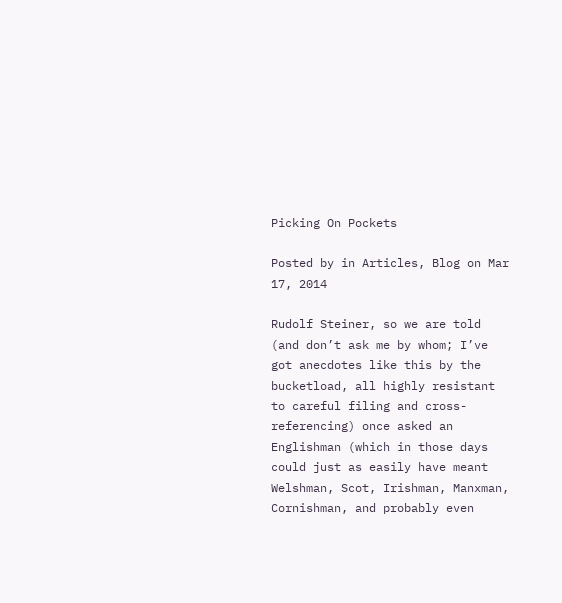Picking On Pockets

Posted by in Articles, Blog on Mar 17, 2014

Rudolf Steiner, so we are told (and don’t ask me by whom; I’ve got anecdotes like this by the bucketload, all highly resistant to careful filing and cross-referencing) once asked an Englishman (which in those days could just as easily have meant Welshman, Scot, Irishman, Manxman, Cornishman, and probably even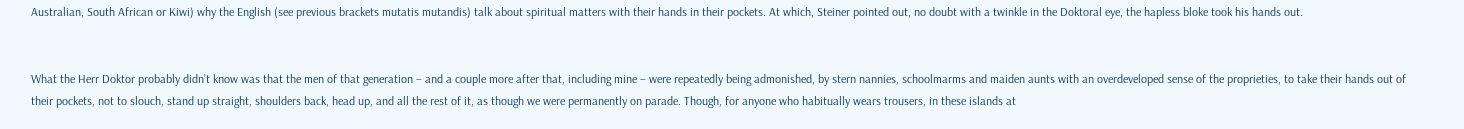Australian, South African or Kiwi) why the English (see previous brackets mutatis mutandis) talk about spiritual matters with their hands in their pockets. At which, Steiner pointed out, no doubt with a twinkle in the Doktoral eye, the hapless bloke took his hands out.


What the Herr Doktor probably didn’t know was that the men of that generation – and a couple more after that, including mine – were repeatedly being admonished, by stern nannies, schoolmarms and maiden aunts with an overdeveloped sense of the proprieties, to take their hands out of their pockets, not to slouch, stand up straight, shoulders back, head up, and all the rest of it, as though we were permanently on parade. Though, for anyone who habitually wears trousers, in these islands at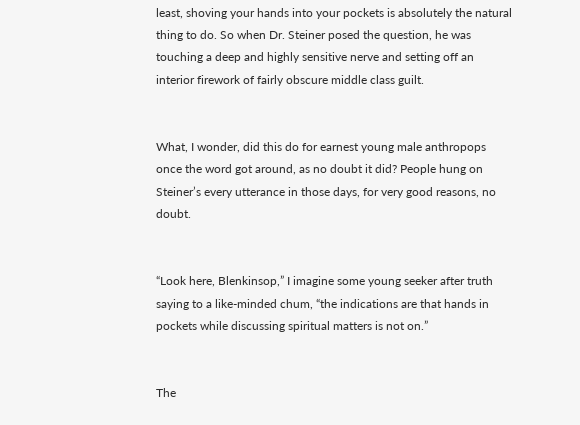least, shoving your hands into your pockets is absolutely the natural thing to do. So when Dr. Steiner posed the question, he was touching a deep and highly sensitive nerve and setting off an interior firework of fairly obscure middle class guilt.


What, I wonder, did this do for earnest young male anthropops once the word got around, as no doubt it did? People hung on Steiner’s every utterance in those days, for very good reasons, no doubt.


“Look here, Blenkinsop,” I imagine some young seeker after truth saying to a like-minded chum, “the indications are that hands in pockets while discussing spiritual matters is not on.”


The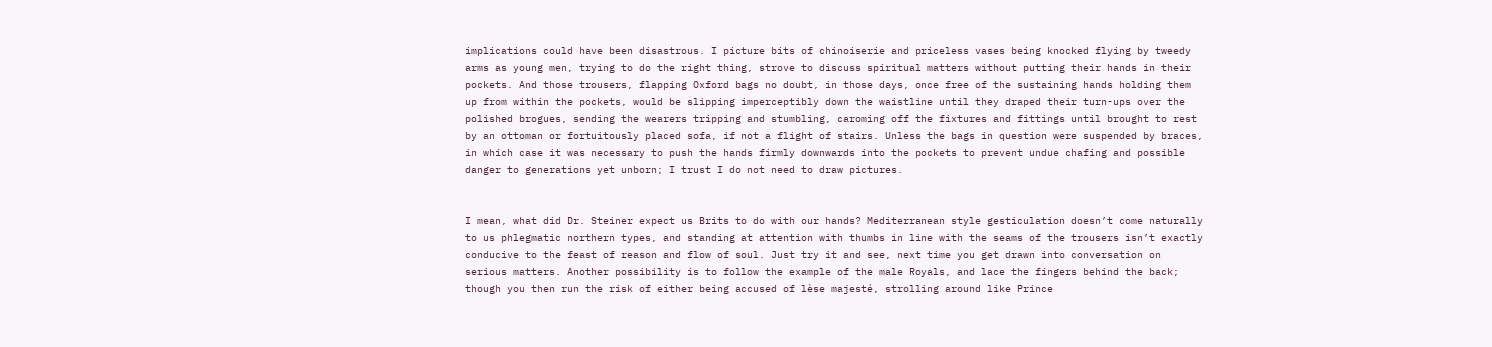implications could have been disastrous. I picture bits of chinoiserie and priceless vases being knocked flying by tweedy arms as young men, trying to do the right thing, strove to discuss spiritual matters without putting their hands in their pockets. And those trousers, flapping Oxford bags no doubt, in those days, once free of the sustaining hands holding them up from within the pockets, would be slipping imperceptibly down the waistline until they draped their turn-ups over the polished brogues, sending the wearers tripping and stumbling, caroming off the fixtures and fittings until brought to rest by an ottoman or fortuitously placed sofa, if not a flight of stairs. Unless the bags in question were suspended by braces, in which case it was necessary to push the hands firmly downwards into the pockets to prevent undue chafing and possible danger to generations yet unborn; I trust I do not need to draw pictures.


I mean, what did Dr. Steiner expect us Brits to do with our hands? Mediterranean style gesticulation doesn’t come naturally to us phlegmatic northern types, and standing at attention with thumbs in line with the seams of the trousers isn’t exactly conducive to the feast of reason and flow of soul. Just try it and see, next time you get drawn into conversation on serious matters. Another possibility is to follow the example of the male Royals, and lace the fingers behind the back; though you then run the risk of either being accused of lèse majesté, strolling around like Prince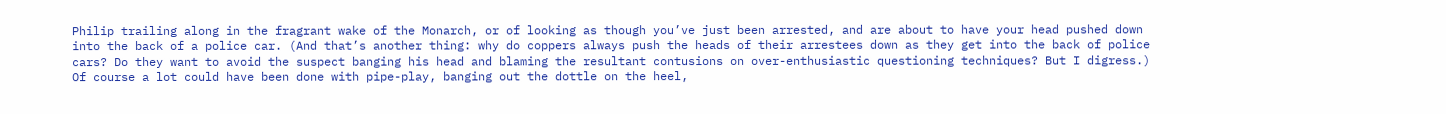Philip trailing along in the fragrant wake of the Monarch, or of looking as though you’ve just been arrested, and are about to have your head pushed down into the back of a police car. (And that’s another thing: why do coppers always push the heads of their arrestees down as they get into the back of police cars? Do they want to avoid the suspect banging his head and blaming the resultant contusions on over-enthusiastic questioning techniques? But I digress.) Of course a lot could have been done with pipe-play, banging out the dottle on the heel,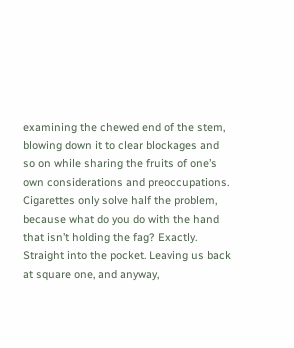examining the chewed end of the stem, blowing down it to clear blockages and so on while sharing the fruits of one’s own considerations and preoccupations. Cigarettes only solve half the problem, because what do you do with the hand that isn’t holding the fag? Exactly. Straight into the pocket. Leaving us back at square one, and anyway,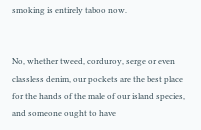smoking is entirely taboo now.


No, whether tweed, corduroy, serge or even classless denim, our pockets are the best place for the hands of the male of our island species, and someone ought to have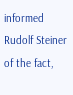informed Rudolf Steiner of the fact,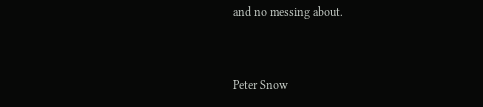and no messing about.


Peter Snow